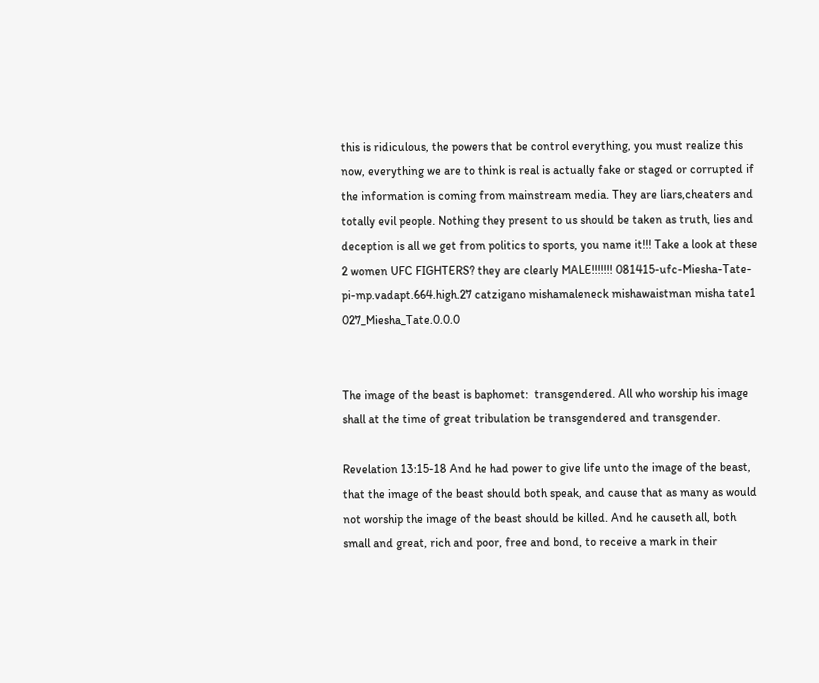this is ridiculous, the powers that be control everything, you must realize this now, everything we are to think is real is actually fake or staged or corrupted if the information is coming from mainstream media. They are liars,cheaters and totally evil people. Nothing they present to us should be taken as truth, lies and deception is all we get from politics to sports, you name it!!! Take a look at these 2 women UFC FIGHTERS? they are clearly MALE!!!!!!! 081415-ufc-Miesha-Tate-pi-mp.vadapt.664.high.27 catzigano mishamaleneck mishawaistman misha tate1 027_Miesha_Tate.0.0.0


The image of the beast is baphomet:  transgendered. All who worship his image shall at the time of great tribulation be transgendered and transgender.

Revelation 13:15-18 And he had power to give life unto the image of the beast, that the image of the beast should both speak, and cause that as many as would not worship the image of the beast should be killed. And he causeth all, both small and great, rich and poor, free and bond, to receive a mark in their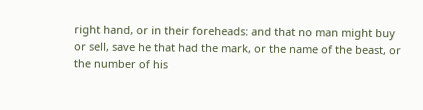right hand, or in their foreheads: and that no man might buy or sell, save he that had the mark, or the name of the beast, or the number of his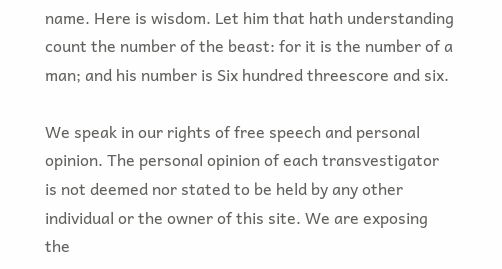name. Here is wisdom. Let him that hath understanding count the number of the beast: for it is the number of a man; and his number is Six hundred threescore and six.

We speak in our rights of free speech and personal opinion. The personal opinion of each transvestigator is not deemed nor stated to be held by any other individual or the owner of this site. We are exposing the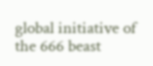global initiative of the 666 beast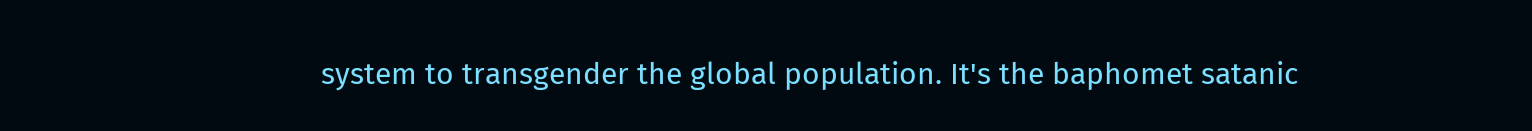system to transgender the global population. It's the baphomet satanic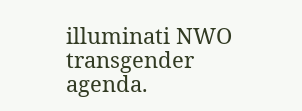illuminati NWO transgender agenda.